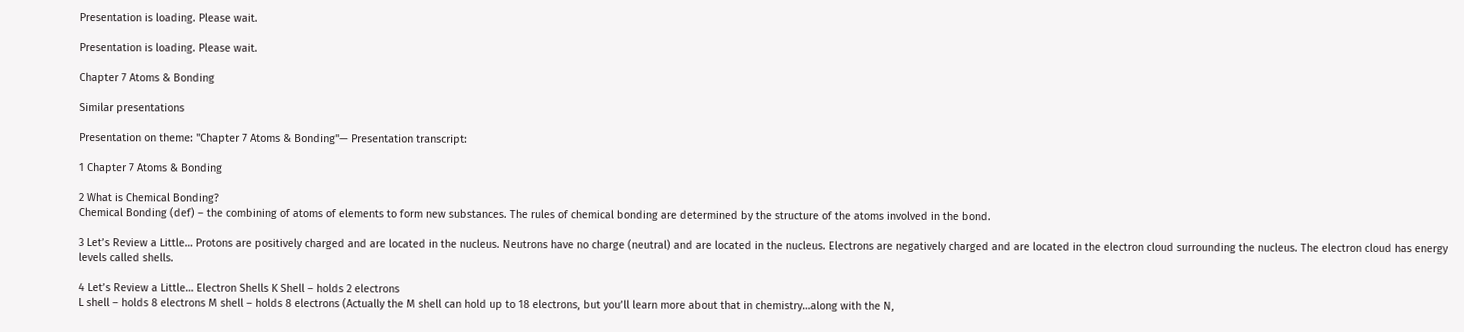Presentation is loading. Please wait.

Presentation is loading. Please wait.

Chapter 7 Atoms & Bonding

Similar presentations

Presentation on theme: "Chapter 7 Atoms & Bonding"— Presentation transcript:

1 Chapter 7 Atoms & Bonding

2 What is Chemical Bonding?
Chemical Bonding (def) – the combining of atoms of elements to form new substances. The rules of chemical bonding are determined by the structure of the atoms involved in the bond.

3 Let’s Review a Little… Protons are positively charged and are located in the nucleus. Neutrons have no charge (neutral) and are located in the nucleus. Electrons are negatively charged and are located in the electron cloud surrounding the nucleus. The electron cloud has energy levels called shells.

4 Let’s Review a Little… Electron Shells K Shell – holds 2 electrons
L shell – holds 8 electrons M shell – holds 8 electrons (Actually the M shell can hold up to 18 electrons, but you’ll learn more about that in chemistry…along with the N,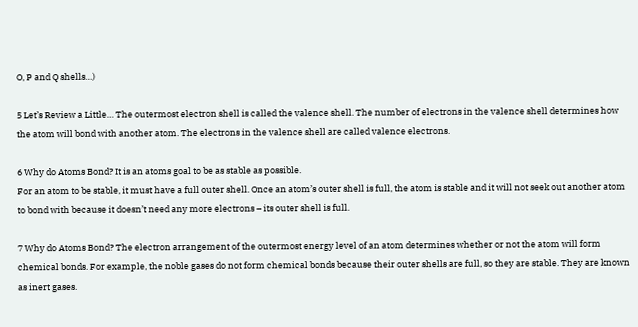O, P and Q shells…)

5 Let’s Review a Little… The outermost electron shell is called the valence shell. The number of electrons in the valence shell determines how the atom will bond with another atom. The electrons in the valence shell are called valence electrons.

6 Why do Atoms Bond? It is an atoms goal to be as stable as possible.
For an atom to be stable, it must have a full outer shell. Once an atom’s outer shell is full, the atom is stable and it will not seek out another atom to bond with because it doesn’t need any more electrons – its outer shell is full.

7 Why do Atoms Bond? The electron arrangement of the outermost energy level of an atom determines whether or not the atom will form chemical bonds. For example, the noble gases do not form chemical bonds because their outer shells are full, so they are stable. They are known as inert gases.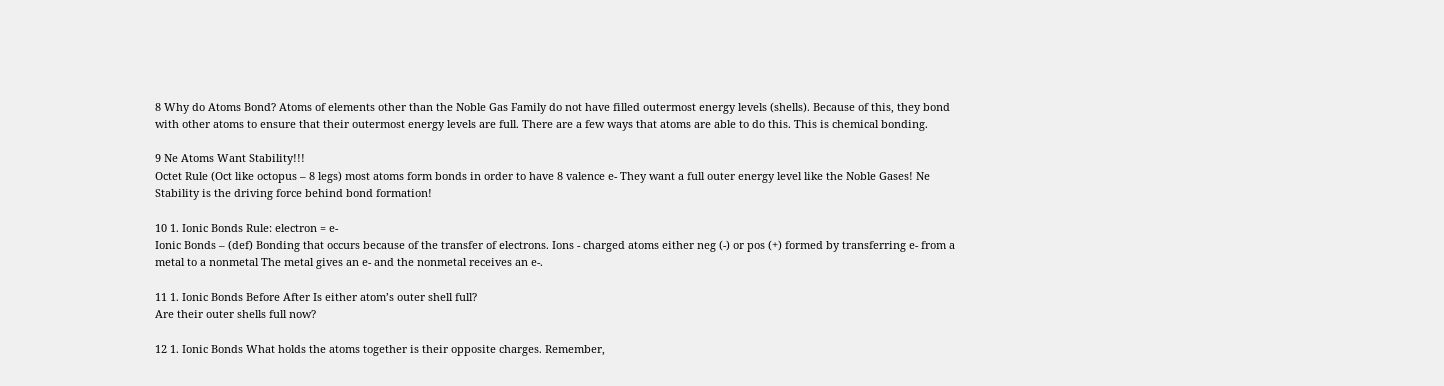8 Why do Atoms Bond? Atoms of elements other than the Noble Gas Family do not have filled outermost energy levels (shells). Because of this, they bond with other atoms to ensure that their outermost energy levels are full. There are a few ways that atoms are able to do this. This is chemical bonding.

9 Ne Atoms Want Stability!!!
Octet Rule (Oct like octopus – 8 legs) most atoms form bonds in order to have 8 valence e- They want a full outer energy level like the Noble Gases! Ne Stability is the driving force behind bond formation!

10 1. Ionic Bonds Rule: electron = e-
Ionic Bonds – (def) Bonding that occurs because of the transfer of electrons. Ions - charged atoms either neg (-) or pos (+) formed by transferring e- from a metal to a nonmetal The metal gives an e- and the nonmetal receives an e-.

11 1. Ionic Bonds Before After Is either atom’s outer shell full?
Are their outer shells full now?

12 1. Ionic Bonds What holds the atoms together is their opposite charges. Remember,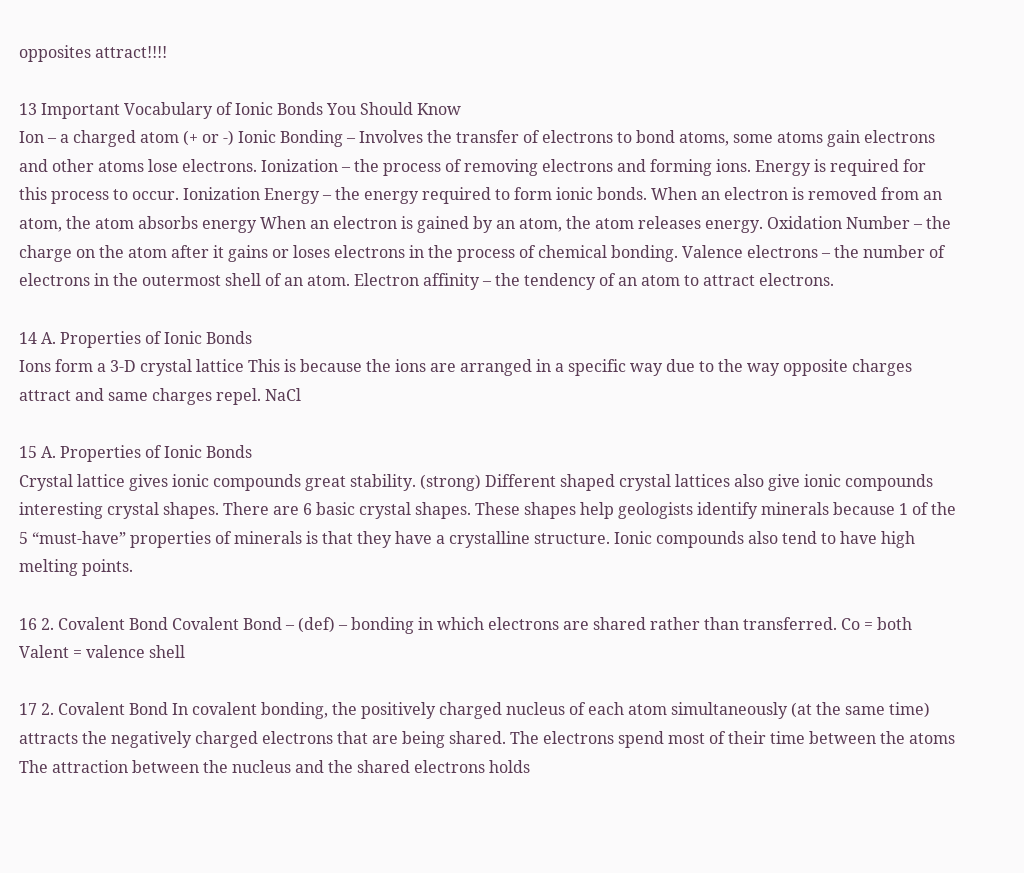opposites attract!!!!

13 Important Vocabulary of Ionic Bonds You Should Know
Ion – a charged atom (+ or -) Ionic Bonding – Involves the transfer of electrons to bond atoms, some atoms gain electrons and other atoms lose electrons. Ionization – the process of removing electrons and forming ions. Energy is required for this process to occur. Ionization Energy – the energy required to form ionic bonds. When an electron is removed from an atom, the atom absorbs energy When an electron is gained by an atom, the atom releases energy. Oxidation Number – the charge on the atom after it gains or loses electrons in the process of chemical bonding. Valence electrons – the number of electrons in the outermost shell of an atom. Electron affinity – the tendency of an atom to attract electrons.

14 A. Properties of Ionic Bonds
Ions form a 3-D crystal lattice This is because the ions are arranged in a specific way due to the way opposite charges attract and same charges repel. NaCl

15 A. Properties of Ionic Bonds
Crystal lattice gives ionic compounds great stability. (strong) Different shaped crystal lattices also give ionic compounds interesting crystal shapes. There are 6 basic crystal shapes. These shapes help geologists identify minerals because 1 of the 5 “must-have” properties of minerals is that they have a crystalline structure. Ionic compounds also tend to have high melting points.

16 2. Covalent Bond Covalent Bond – (def) – bonding in which electrons are shared rather than transferred. Co = both Valent = valence shell

17 2. Covalent Bond In covalent bonding, the positively charged nucleus of each atom simultaneously (at the same time) attracts the negatively charged electrons that are being shared. The electrons spend most of their time between the atoms The attraction between the nucleus and the shared electrons holds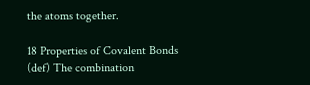the atoms together.

18 Properties of Covalent Bonds
(def) The combination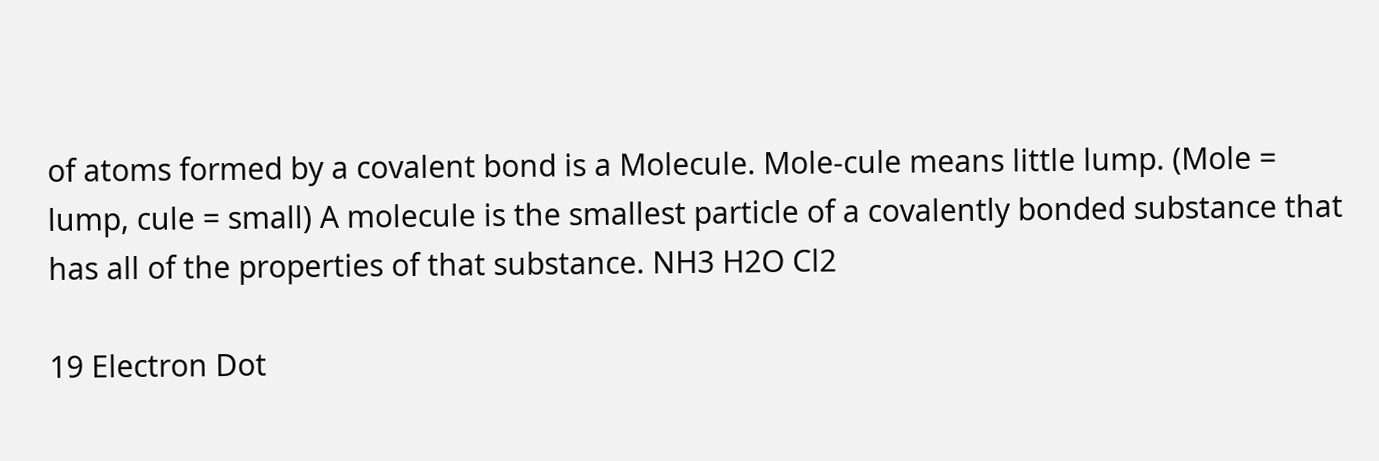of atoms formed by a covalent bond is a Molecule. Mole-cule means little lump. (Mole = lump, cule = small) A molecule is the smallest particle of a covalently bonded substance that has all of the properties of that substance. NH3 H2O Cl2

19 Electron Dot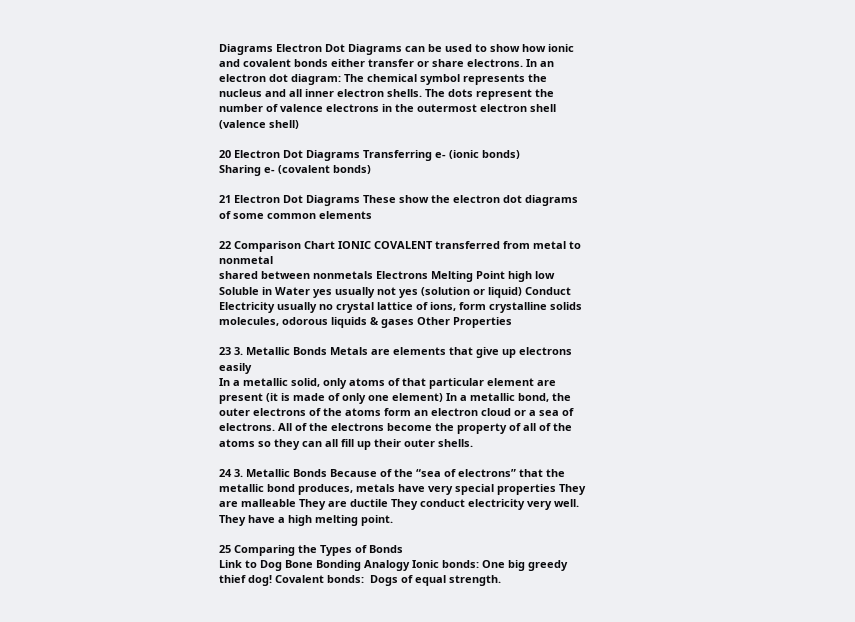Diagrams Electron Dot Diagrams can be used to show how ionic and covalent bonds either transfer or share electrons. In an electron dot diagram: The chemical symbol represents the nucleus and all inner electron shells. The dots represent the number of valence electrons in the outermost electron shell (valence shell)

20 Electron Dot Diagrams Transferring e- (ionic bonds)
Sharing e- (covalent bonds)

21 Electron Dot Diagrams These show the electron dot diagrams of some common elements

22 Comparison Chart IONIC COVALENT transferred from metal to nonmetal
shared between nonmetals Electrons Melting Point high low Soluble in Water yes usually not yes (solution or liquid) Conduct Electricity usually no crystal lattice of ions, form crystalline solids molecules, odorous liquids & gases Other Properties

23 3. Metallic Bonds Metals are elements that give up electrons easily
In a metallic solid, only atoms of that particular element are present (it is made of only one element) In a metallic bond, the outer electrons of the atoms form an electron cloud or a sea of electrons. All of the electrons become the property of all of the atoms so they can all fill up their outer shells.

24 3. Metallic Bonds Because of the “sea of electrons” that the metallic bond produces, metals have very special properties They are malleable They are ductile They conduct electricity very well. They have a high melting point.

25 Comparing the Types of Bonds
Link to Dog Bone Bonding Analogy Ionic bonds: One big greedy thief dog! Covalent bonds:  Dogs of equal strength.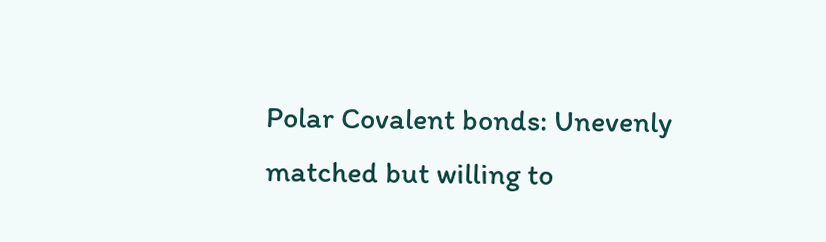Polar Covalent bonds: Unevenly matched but willing to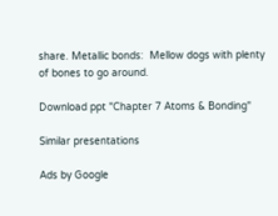share. Metallic bonds:  Mellow dogs with plenty of bones to go around.

Download ppt "Chapter 7 Atoms & Bonding"

Similar presentations

Ads by Google